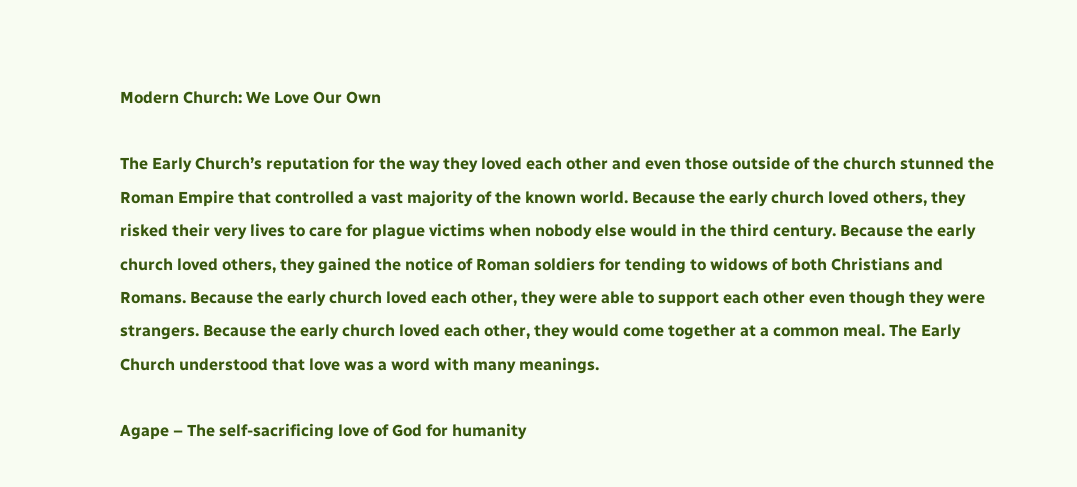Modern Church: We Love Our Own

The Early Church’s reputation for the way they loved each other and even those outside of the church stunned the Roman Empire that controlled a vast majority of the known world. Because the early church loved others, they risked their very lives to care for plague victims when nobody else would in the third century. Because the early church loved others, they gained the notice of Roman soldiers for tending to widows of both Christians and Romans. Because the early church loved each other, they were able to support each other even though they were strangers. Because the early church loved each other, they would come together at a common meal. The Early Church understood that love was a word with many meanings.

Agape – The self-sacrificing love of God for humanity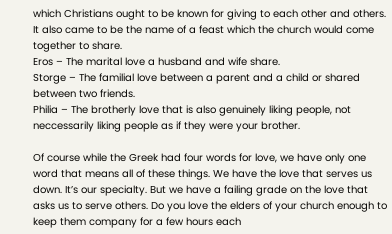which Christians ought to be known for giving to each other and others. It also came to be the name of a feast which the church would come together to share.
Eros – The marital love a husband and wife share.
Storge – The familial love between a parent and a child or shared between two friends.
Philia – The brotherly love that is also genuinely liking people, not neccessarily liking people as if they were your brother.

Of course while the Greek had four words for love, we have only one word that means all of these things. We have the love that serves us down. It’s our specialty. But we have a failing grade on the love that asks us to serve others. Do you love the elders of your church enough to keep them company for a few hours each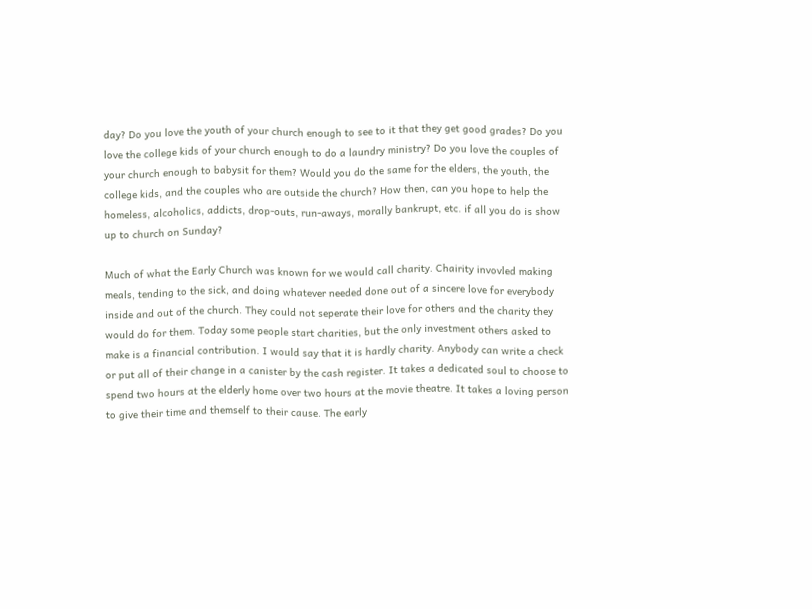day? Do you love the youth of your church enough to see to it that they get good grades? Do you love the college kids of your church enough to do a laundry ministry? Do you love the couples of your church enough to babysit for them? Would you do the same for the elders, the youth, the college kids, and the couples who are outside the church? How then, can you hope to help the homeless, alcoholics, addicts, drop-outs, run-aways, morally bankrupt, etc. if all you do is show up to church on Sunday?

Much of what the Early Church was known for we would call charity. Chairity invovled making meals, tending to the sick, and doing whatever needed done out of a sincere love for everybody inside and out of the church. They could not seperate their love for others and the charity they would do for them. Today some people start charities, but the only investment others asked to make is a financial contribution. I would say that it is hardly charity. Anybody can write a check or put all of their change in a canister by the cash register. It takes a dedicated soul to choose to spend two hours at the elderly home over two hours at the movie theatre. It takes a loving person to give their time and themself to their cause. The early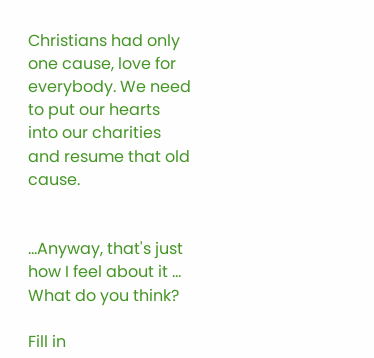Christians had only one cause, love for everybody. We need to put our hearts into our charities and resume that old cause.


...Anyway, that's just how I feel about it ... What do you think?

Fill in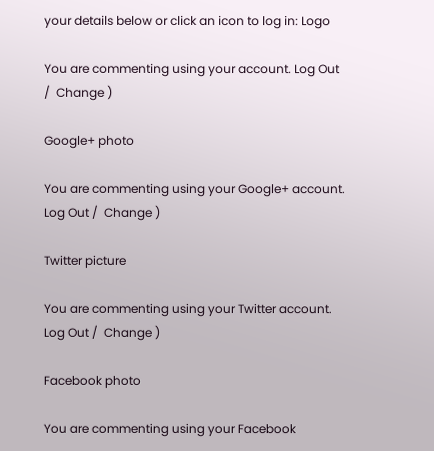your details below or click an icon to log in: Logo

You are commenting using your account. Log Out /  Change )

Google+ photo

You are commenting using your Google+ account. Log Out /  Change )

Twitter picture

You are commenting using your Twitter account. Log Out /  Change )

Facebook photo

You are commenting using your Facebook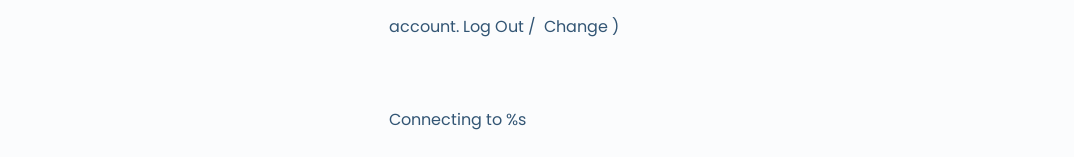account. Log Out /  Change )


Connecting to %s